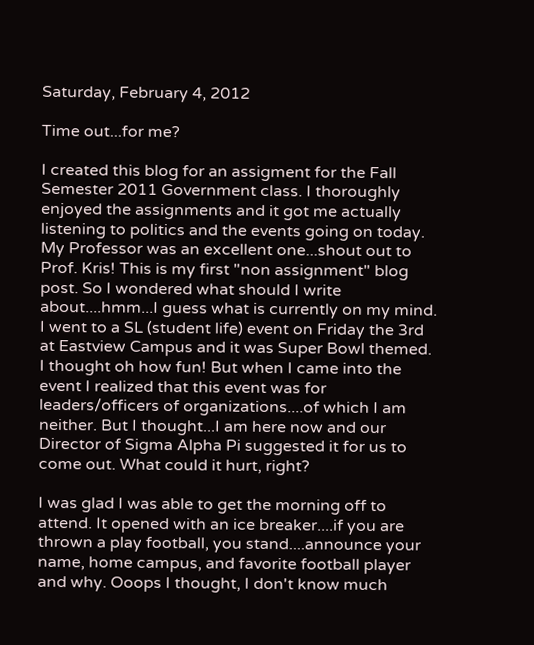Saturday, February 4, 2012

Time out...for me?

I created this blog for an assigment for the Fall Semester 2011 Government class. I thoroughly enjoyed the assignments and it got me actually listening to politics and the events going on today. My Professor was an excellent one...shout out to Prof. Kris! This is my first "non assignment" blog post. So I wondered what should I write about....hmm...I guess what is currently on my mind. I went to a SL (student life) event on Friday the 3rd at Eastview Campus and it was Super Bowl themed. I thought oh how fun! But when I came into the event I realized that this event was for leaders/officers of organizations....of which I am neither. But I thought...I am here now and our Director of Sigma Alpha Pi suggested it for us to come out. What could it hurt, right?

I was glad I was able to get the morning off to attend. It opened with an ice breaker....if you are thrown a play football, you stand....announce your name, home campus, and favorite football player and why. Ooops I thought, I don't know much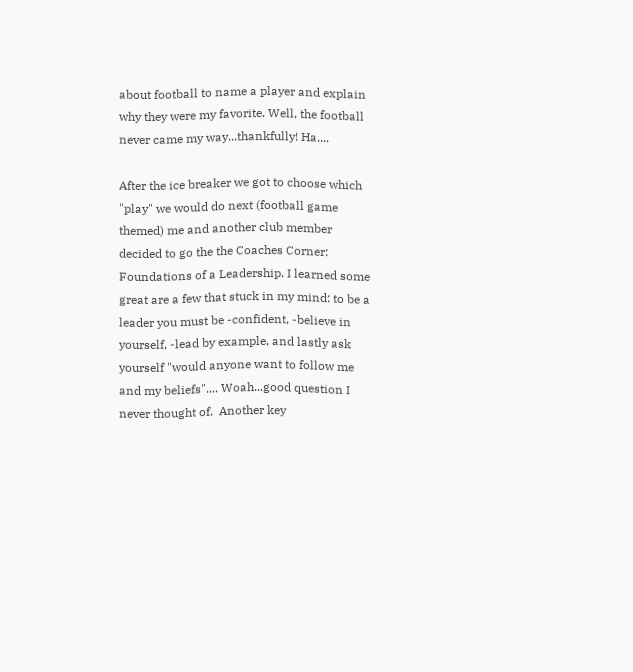about football to name a player and explain why they were my favorite. Well, the football never came my way...thankfully! Ha....

After the ice breaker we got to choose which "play" we would do next (football game themed) me and another club member decided to go the the Coaches Corner: Foundations of a Leadership. I learned some great are a few that stuck in my mind: to be a leader you must be -confident, -believe in yourself, -lead by example, and lastly ask yourself "would anyone want to follow me and my beliefs".... Woah...good question I never thought of.  Another key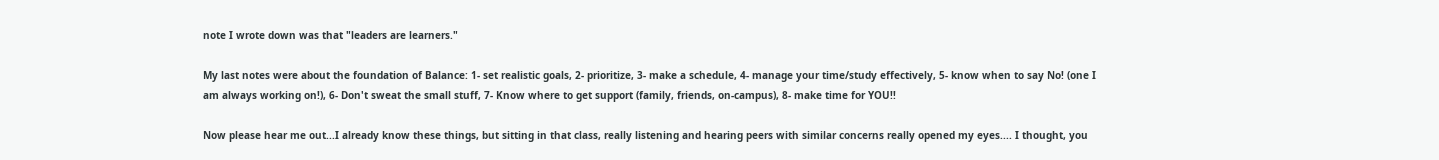note I wrote down was that "leaders are learners."

My last notes were about the foundation of Balance: 1- set realistic goals, 2- prioritize, 3- make a schedule, 4- manage your time/study effectively, 5- know when to say No! (one I am always working on!), 6- Don't sweat the small stuff, 7- Know where to get support (family, friends, on-campus), 8- make time for YOU!!

Now please hear me out...I already know these things, but sitting in that class, really listening and hearing peers with similar concerns really opened my eyes.... I thought, you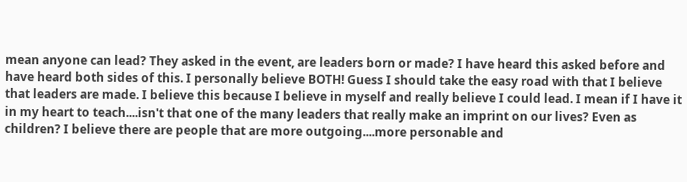mean anyone can lead? They asked in the event, are leaders born or made? I have heard this asked before and have heard both sides of this. I personally believe BOTH! Guess I should take the easy road with that I believe that leaders are made. I believe this because I believe in myself and really believe I could lead. I mean if I have it in my heart to teach....isn't that one of the many leaders that really make an imprint on our lives? Even as children? I believe there are people that are more outgoing....more personable and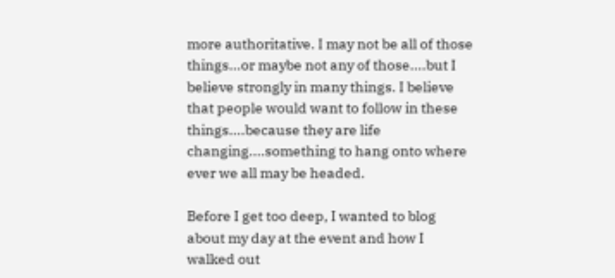more authoritative. I may not be all of those things...or maybe not any of those....but I believe strongly in many things. I believe that people would want to follow in these things....because they are life changing....something to hang onto where ever we all may be headed.

Before I get too deep, I wanted to blog about my day at the event and how I walked out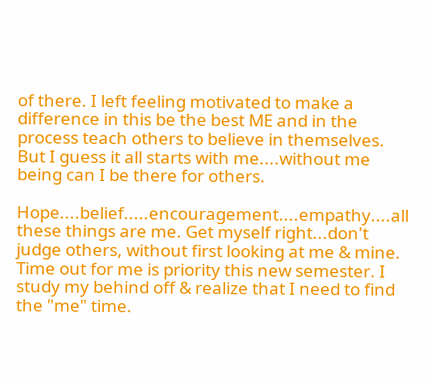of there. I left feeling motivated to make a difference in this be the best ME and in the process teach others to believe in themselves. But I guess it all starts with me....without me being can I be there for others.

Hope....belief.....encouragement....empathy....all these things are me. Get myself right...don't judge others, without first looking at me & mine. Time out for me is priority this new semester. I study my behind off & realize that I need to find the "me" time.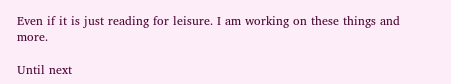Even if it is just reading for leisure. I am working on these things and more.

Until next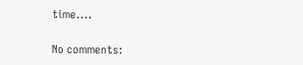time....

No comments: